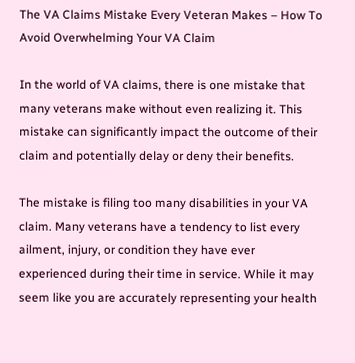The VA Claims Mistake Every Veteran Makes – How To Avoid Overwhelming Your VA Claim

In the world of VA claims, there is one mistake that many veterans make without even realizing it. This mistake can significantly impact the outcome of their claim and potentially delay or deny their benefits.

The mistake is filing too many disabilities in your VA claim. Many veterans have a tendency to list every ailment, injury, or condition they have ever experienced during their time in service. While it may seem like you are accurately representing your health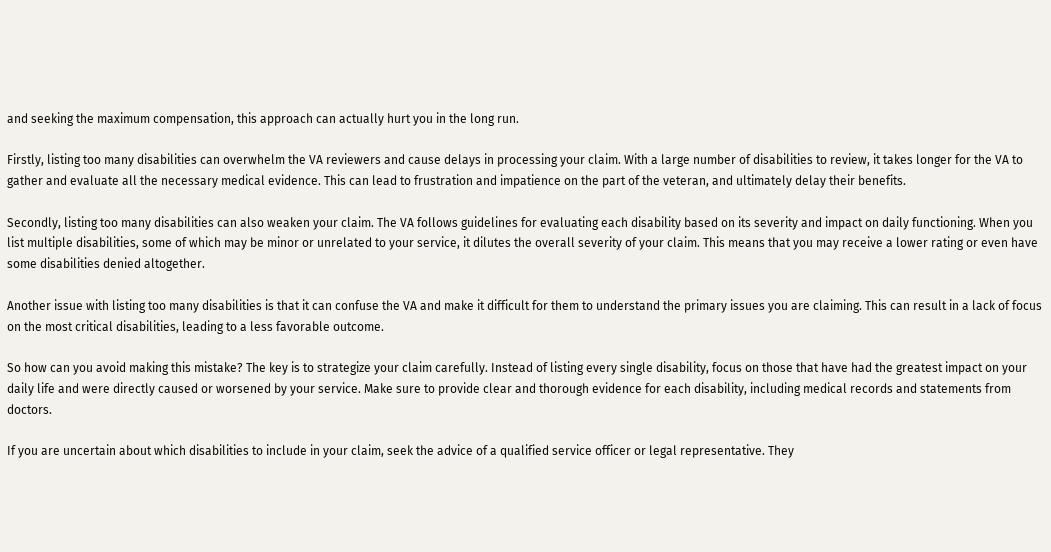and seeking the maximum compensation, this approach can actually hurt you in the long run.

Firstly, listing too many disabilities can overwhelm the VA reviewers and cause delays in processing your claim. With a large number of disabilities to review, it takes longer for the VA to gather and evaluate all the necessary medical evidence. This can lead to frustration and impatience on the part of the veteran, and ultimately delay their benefits.

Secondly, listing too many disabilities can also weaken your claim. The VA follows guidelines for evaluating each disability based on its severity and impact on daily functioning. When you list multiple disabilities, some of which may be minor or unrelated to your service, it dilutes the overall severity of your claim. This means that you may receive a lower rating or even have some disabilities denied altogether.

Another issue with listing too many disabilities is that it can confuse the VA and make it difficult for them to understand the primary issues you are claiming. This can result in a lack of focus on the most critical disabilities, leading to a less favorable outcome.

So how can you avoid making this mistake? The key is to strategize your claim carefully. Instead of listing every single disability, focus on those that have had the greatest impact on your daily life and were directly caused or worsened by your service. Make sure to provide clear and thorough evidence for each disability, including medical records and statements from doctors.

If you are uncertain about which disabilities to include in your claim, seek the advice of a qualified service officer or legal representative. They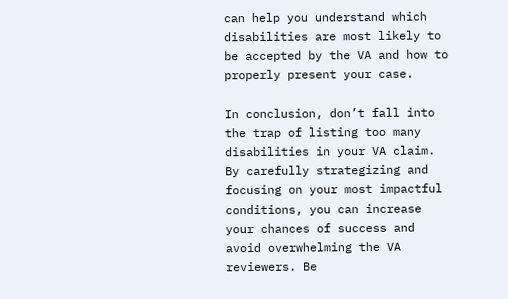can help you understand which disabilities are most likely to be accepted by the VA and how to properly present your case.

In conclusion, don’t fall into the trap of listing too many disabilities in your VA claim. By carefully strategizing and focusing on your most impactful conditions, you can increase your chances of success and avoid overwhelming the VA reviewers. Be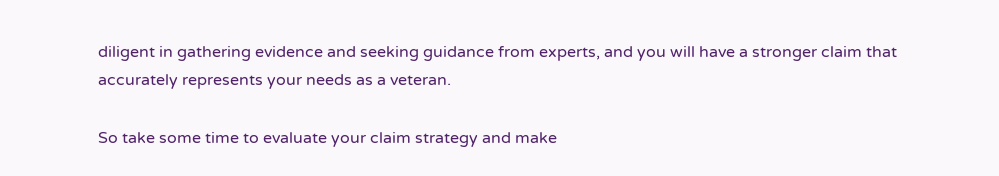diligent in gathering evidence and seeking guidance from experts, and you will have a stronger claim that accurately represents your needs as a veteran.

So take some time to evaluate your claim strategy and make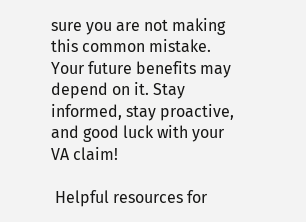sure you are not making this common mistake. Your future benefits may depend on it. Stay informed, stay proactive, and good luck with your VA claim!

 Helpful resources for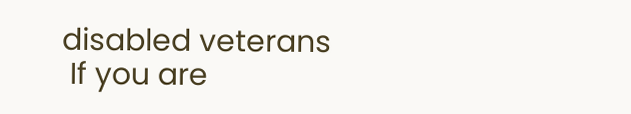disabled veterans
 If you are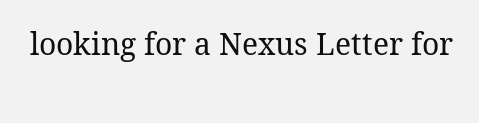looking for a Nexus Letter for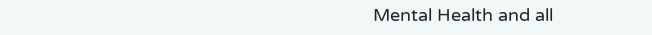Mental Health and all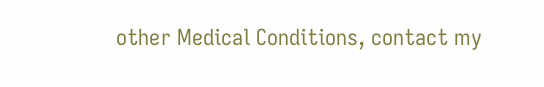other Medical Conditions, contact my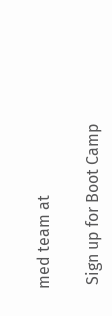med team at

 Sign up for Boot Camp